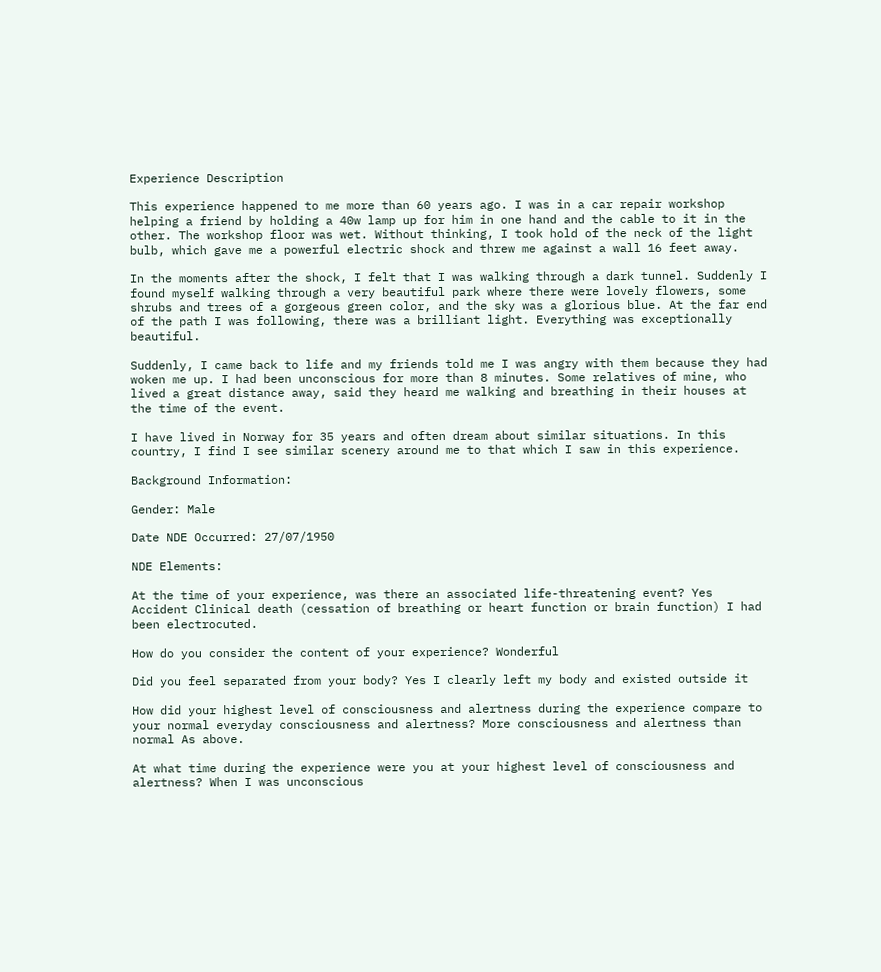Experience Description

This experience happened to me more than 60 years ago. I was in a car repair workshop helping a friend by holding a 40w lamp up for him in one hand and the cable to it in the other. The workshop floor was wet. Without thinking, I took hold of the neck of the light bulb, which gave me a powerful electric shock and threw me against a wall 16 feet away.

In the moments after the shock, I felt that I was walking through a dark tunnel. Suddenly I found myself walking through a very beautiful park where there were lovely flowers, some shrubs and trees of a gorgeous green color, and the sky was a glorious blue. At the far end of the path I was following, there was a brilliant light. Everything was exceptionally beautiful.

Suddenly, I came back to life and my friends told me I was angry with them because they had woken me up. I had been unconscious for more than 8 minutes. Some relatives of mine, who lived a great distance away, said they heard me walking and breathing in their houses at the time of the event.

I have lived in Norway for 35 years and often dream about similar situations. In this country, I find I see similar scenery around me to that which I saw in this experience.

Background Information:

Gender: Male

Date NDE Occurred: 27/07/1950

NDE Elements:

At the time of your experience, was there an associated life-threatening event? Yes Accident Clinical death (cessation of breathing or heart function or brain function) I had been electrocuted.

How do you consider the content of your experience? Wonderful

Did you feel separated from your body? Yes I clearly left my body and existed outside it

How did your highest level of consciousness and alertness during the experience compare to your normal everyday consciousness and alertness? More consciousness and alertness than normal As above.

At what time during the experience were you at your highest level of consciousness and alertness? When I was unconscious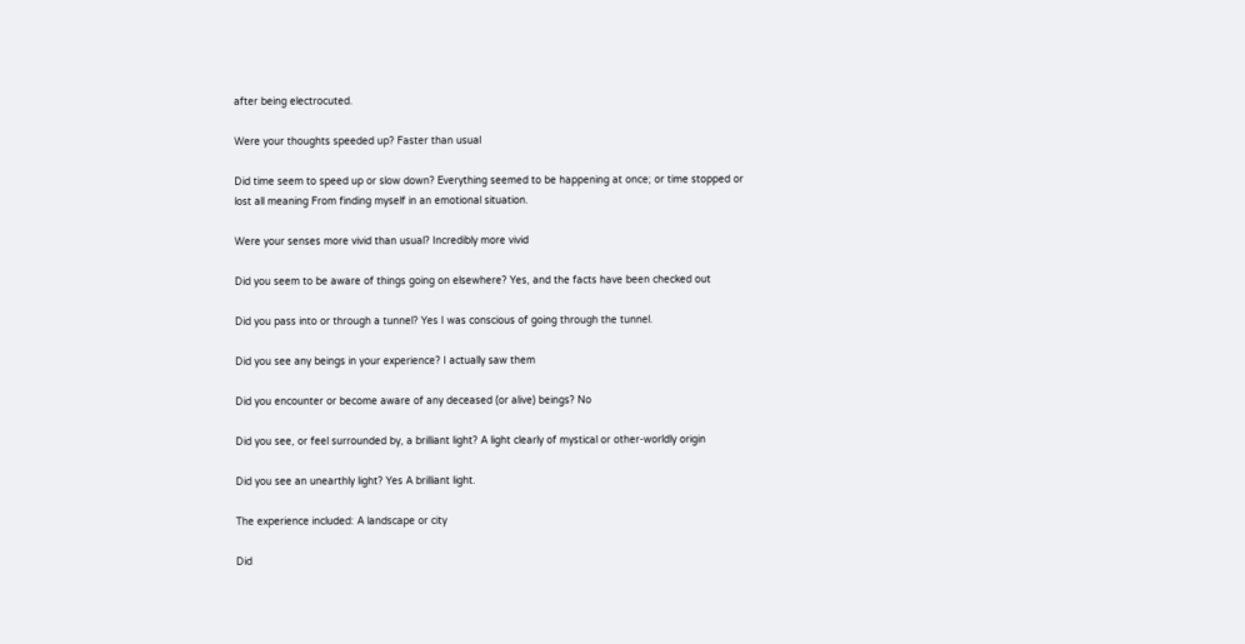after being electrocuted.

Were your thoughts speeded up? Faster than usual

Did time seem to speed up or slow down? Everything seemed to be happening at once; or time stopped or lost all meaning From finding myself in an emotional situation.

Were your senses more vivid than usual? Incredibly more vivid

Did you seem to be aware of things going on elsewhere? Yes, and the facts have been checked out

Did you pass into or through a tunnel? Yes I was conscious of going through the tunnel.

Did you see any beings in your experience? I actually saw them

Did you encounter or become aware of any deceased (or alive) beings? No

Did you see, or feel surrounded by, a brilliant light? A light clearly of mystical or other-worldly origin

Did you see an unearthly light? Yes A brilliant light.

The experience included: A landscape or city

Did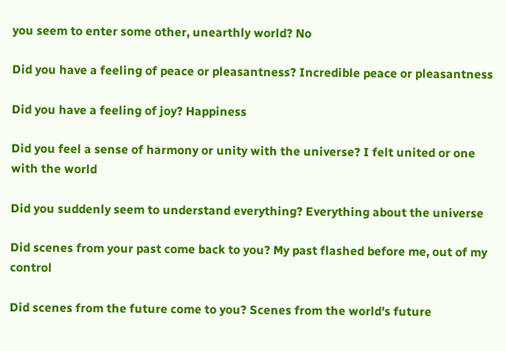you seem to enter some other, unearthly world? No

Did you have a feeling of peace or pleasantness? Incredible peace or pleasantness

Did you have a feeling of joy? Happiness

Did you feel a sense of harmony or unity with the universe? I felt united or one with the world

Did you suddenly seem to understand everything? Everything about the universe

Did scenes from your past come back to you? My past flashed before me, out of my control

Did scenes from the future come to you? Scenes from the world's future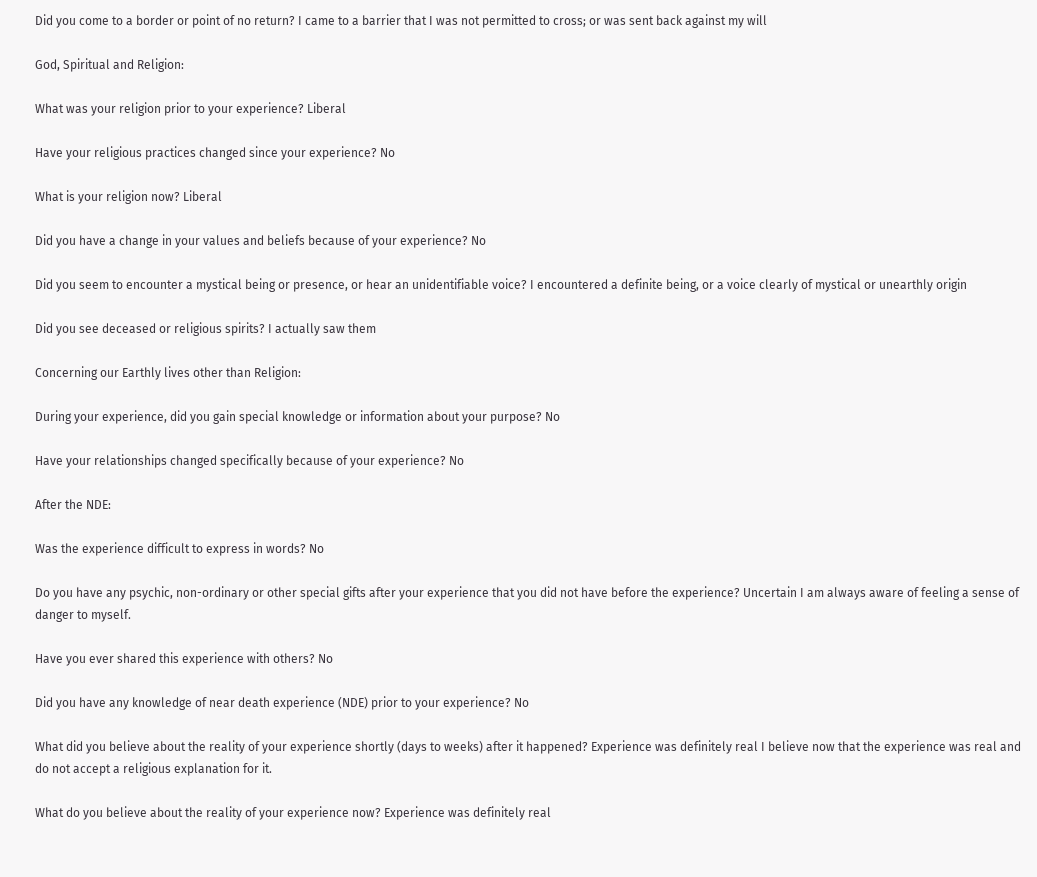Did you come to a border or point of no return? I came to a barrier that I was not permitted to cross; or was sent back against my will

God, Spiritual and Religion:

What was your religion prior to your experience? Liberal

Have your religious practices changed since your experience? No

What is your religion now? Liberal

Did you have a change in your values and beliefs because of your experience? No

Did you seem to encounter a mystical being or presence, or hear an unidentifiable voice? I encountered a definite being, or a voice clearly of mystical or unearthly origin

Did you see deceased or religious spirits? I actually saw them

Concerning our Earthly lives other than Religion:

During your experience, did you gain special knowledge or information about your purpose? No

Have your relationships changed specifically because of your experience? No

After the NDE:

Was the experience difficult to express in words? No

Do you have any psychic, non-ordinary or other special gifts after your experience that you did not have before the experience? Uncertain I am always aware of feeling a sense of danger to myself.

Have you ever shared this experience with others? No

Did you have any knowledge of near death experience (NDE) prior to your experience? No

What did you believe about the reality of your experience shortly (days to weeks) after it happened? Experience was definitely real I believe now that the experience was real and do not accept a religious explanation for it.

What do you believe about the reality of your experience now? Experience was definitely real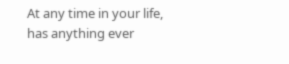At any time in your life, has anything ever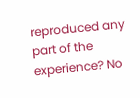reproduced any part of the experience? No